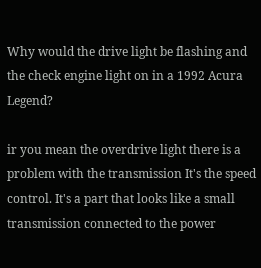Why would the drive light be flashing and the check engine light on in a 1992 Acura Legend?

ir you mean the overdrive light there is a problem with the transmission It's the speed control. It's a part that looks like a small transmission connected to the power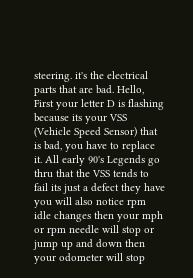steering. it's the electrical parts that are bad. Hello, First your letter D is flashing because its your VSS (Vehicle Speed Sensor) that is bad, you have to replace it. All early 90's Legends go thru that the VSS tends to fail its just a defect they have you will also notice rpm idle changes then your mph or rpm needle will stop or jump up and down then your odometer will stop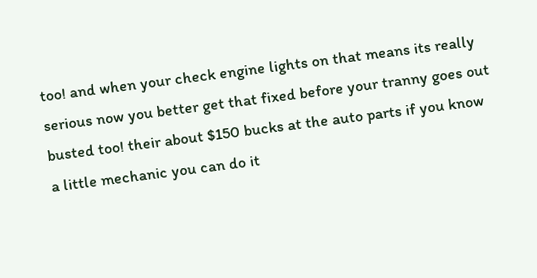too! and when your check engine lights on that means its really serious now you better get that fixed before your tranny goes out busted too! their about $150 bucks at the auto parts if you know a little mechanic you can do it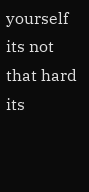yourself its not that hard its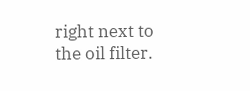right next to the oil filter.